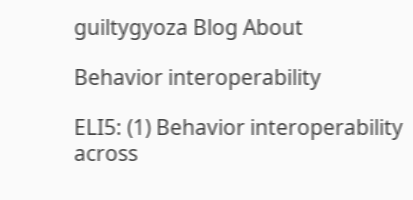guiltygyoza Blog About

Behavior interoperability

ELI5: (1) Behavior interoperability across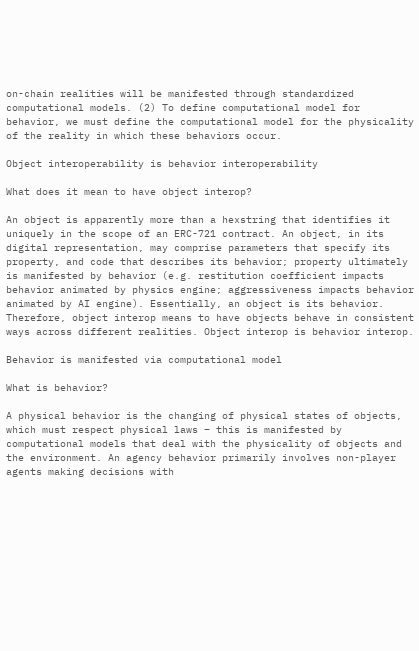on-chain realities will be manifested through standardized computational models. (2) To define computational model for behavior, we must define the computational model for the physicality of the reality in which these behaviors occur.

Object interoperability is behavior interoperability

What does it mean to have object interop?

An object is apparently more than a hexstring that identifies it uniquely in the scope of an ERC-721 contract. An object, in its digital representation, may comprise parameters that specify its property, and code that describes its behavior; property ultimately is manifested by behavior (e.g. restitution coefficient impacts behavior animated by physics engine; aggressiveness impacts behavior animated by AI engine). Essentially, an object is its behavior. Therefore, object interop means to have objects behave in consistent ways across different realities. Object interop is behavior interop.

Behavior is manifested via computational model

What is behavior?

A physical behavior is the changing of physical states of objects, which must respect physical laws – this is manifested by computational models that deal with the physicality of objects and the environment. An agency behavior primarily involves non-player agents making decisions with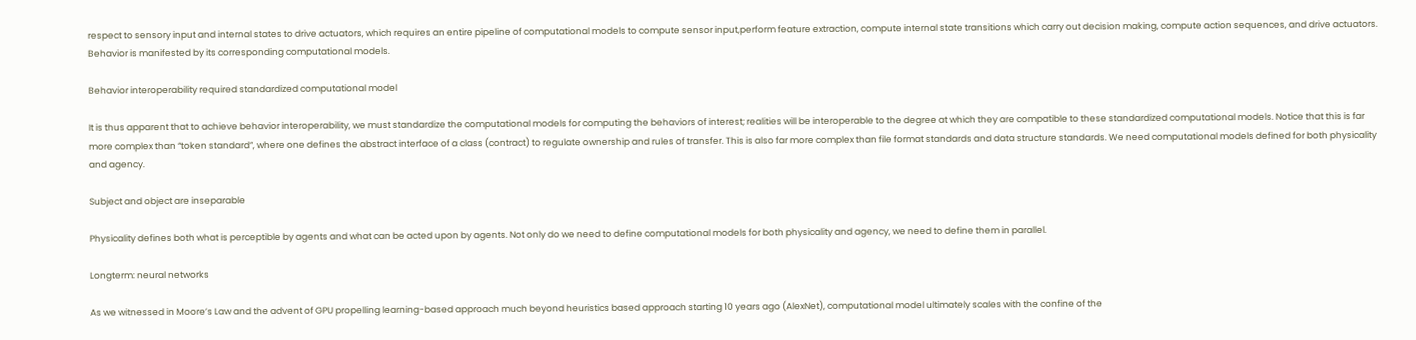respect to sensory input and internal states to drive actuators, which requires an entire pipeline of computational models to compute sensor input,perform feature extraction, compute internal state transitions which carry out decision making, compute action sequences, and drive actuators. Behavior is manifested by its corresponding computational models.

Behavior interoperability required standardized computational model

It is thus apparent that to achieve behavior interoperability, we must standardize the computational models for computing the behaviors of interest; realities will be interoperable to the degree at which they are compatible to these standardized computational models. Notice that this is far more complex than “token standard”, where one defines the abstract interface of a class (contract) to regulate ownership and rules of transfer. This is also far more complex than file format standards and data structure standards. We need computational models defined for both physicality and agency.

Subject and object are inseparable

Physicality defines both what is perceptible by agents and what can be acted upon by agents. Not only do we need to define computational models for both physicality and agency, we need to define them in parallel.

Longterm: neural networks

As we witnessed in Moore’s Law and the advent of GPU propelling learning-based approach much beyond heuristics based approach starting 10 years ago (AlexNet), computational model ultimately scales with the confine of the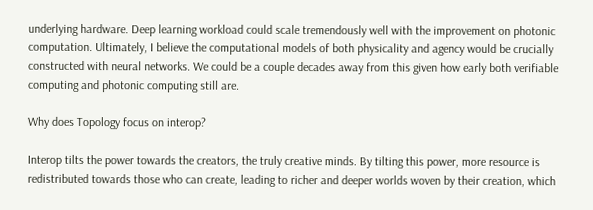underlying hardware. Deep learning workload could scale tremendously well with the improvement on photonic computation. Ultimately, I believe the computational models of both physicality and agency would be crucially constructed with neural networks. We could be a couple decades away from this given how early both verifiable computing and photonic computing still are.

Why does Topology focus on interop?

Interop tilts the power towards the creators, the truly creative minds. By tilting this power, more resource is redistributed towards those who can create, leading to richer and deeper worlds woven by their creation, which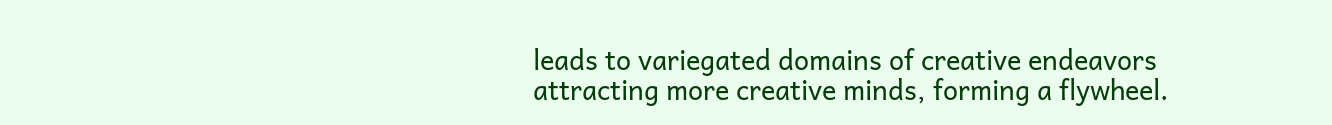leads to variegated domains of creative endeavors attracting more creative minds, forming a flywheel.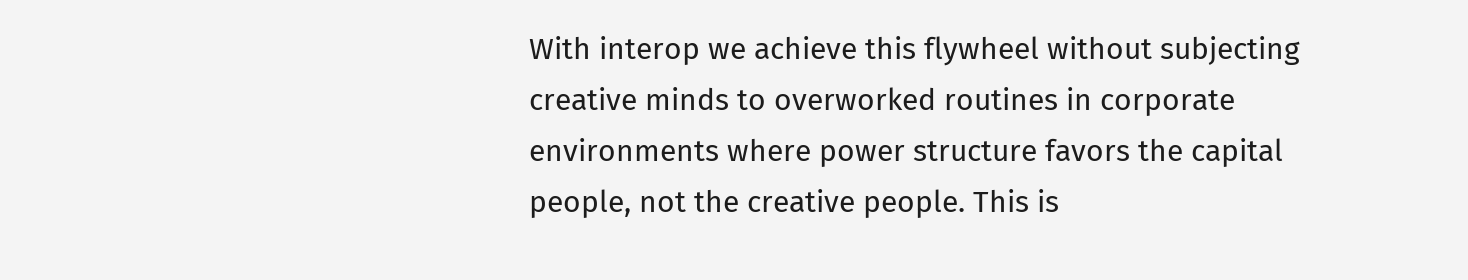With interop we achieve this flywheel without subjecting creative minds to overworked routines in corporate environments where power structure favors the capital people, not the creative people. This is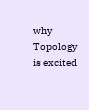why Topology is excited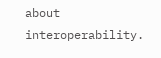about interoperability.